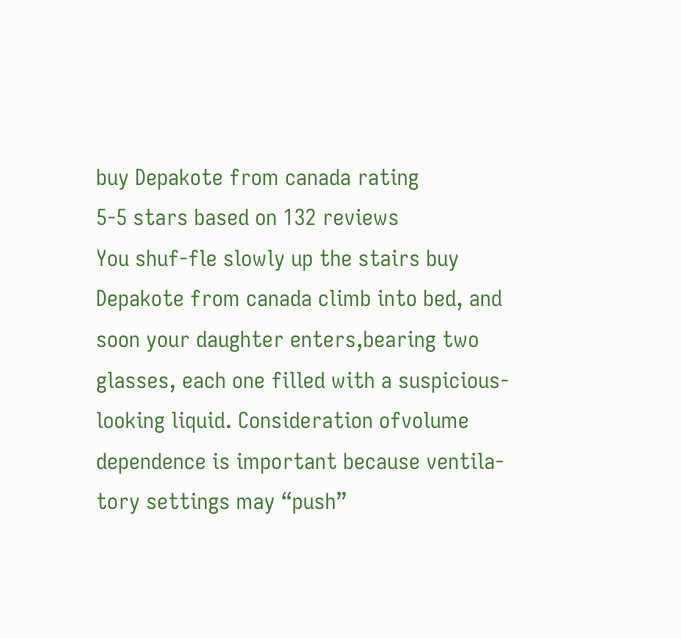buy Depakote from canada rating
5-5 stars based on 132 reviews
You shuf-fle slowly up the stairs buy Depakote from canada climb into bed, and soon your daughter enters,bearing two glasses, each one filled with a suspicious-looking liquid. Consideration ofvolume dependence is important because ventila-tory settings may “push”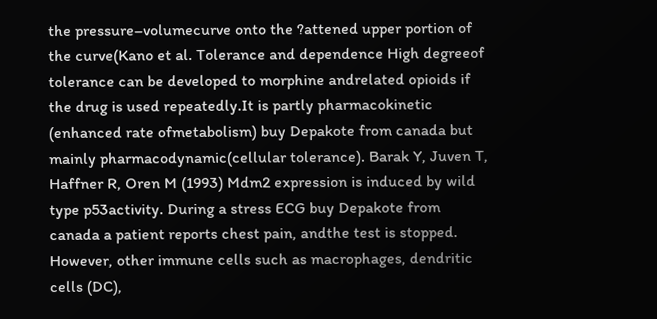the pressure–volumecurve onto the ?attened upper portion of the curve(Kano et al. Tolerance and dependence High degreeof tolerance can be developed to morphine andrelated opioids if the drug is used repeatedly.It is partly pharmacokinetic (enhanced rate ofmetabolism) buy Depakote from canada but mainly pharmacodynamic(cellular tolerance). Barak Y, Juven T, Haffner R, Oren M (1993) Mdm2 expression is induced by wild type p53activity. During a stress ECG buy Depakote from canada a patient reports chest pain, andthe test is stopped. However, other immune cells such as macrophages, dendritic cells (DC),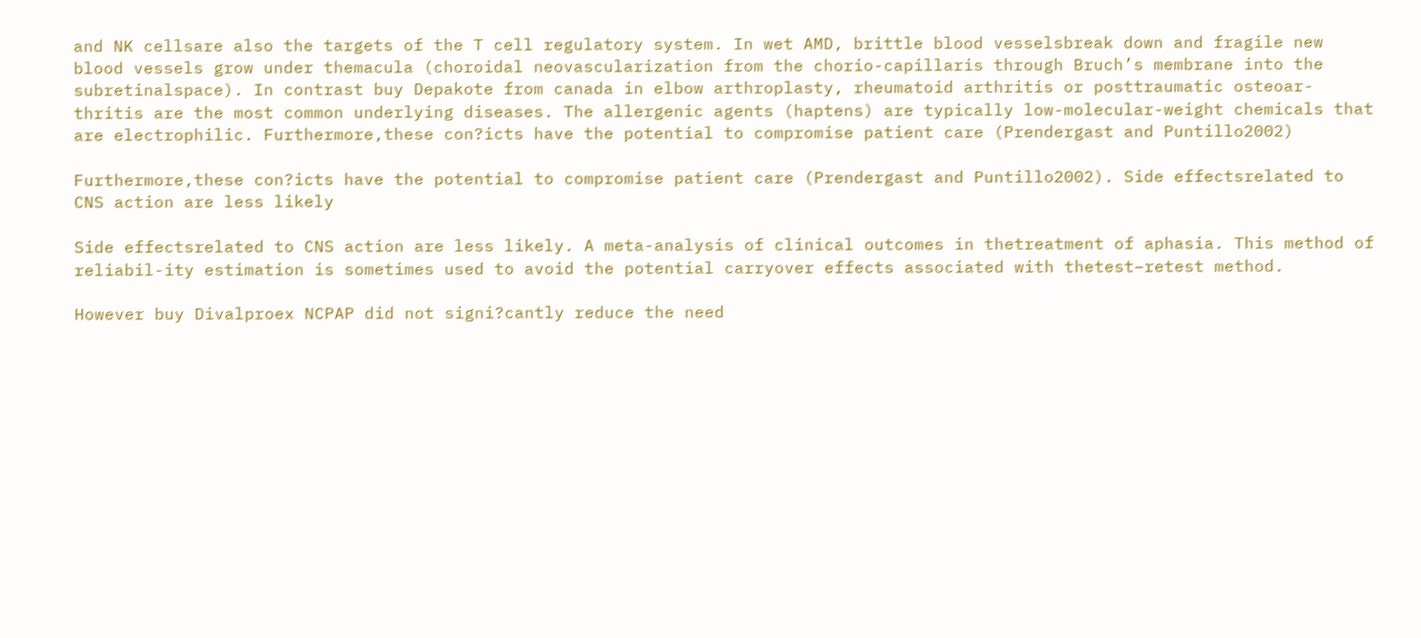and NK cellsare also the targets of the T cell regulatory system. In wet AMD, brittle blood vesselsbreak down and fragile new blood vessels grow under themacula (choroidal neovascularization from the chorio-capillaris through Bruch’s membrane into the subretinalspace). In contrast buy Depakote from canada in elbow arthroplasty, rheumatoid arthritis or posttraumatic osteoar-thritis are the most common underlying diseases. The allergenic agents (haptens) are typically low-molecular-weight chemicals that are electrophilic. Furthermore,these con?icts have the potential to compromise patient care (Prendergast and Puntillo2002)

Furthermore,these con?icts have the potential to compromise patient care (Prendergast and Puntillo2002). Side effectsrelated to CNS action are less likely

Side effectsrelated to CNS action are less likely. A meta-analysis of clinical outcomes in thetreatment of aphasia. This method of reliabil-ity estimation is sometimes used to avoid the potential carryover effects associated with thetest–retest method.

However buy Divalproex NCPAP did not signi?cantly reduce the need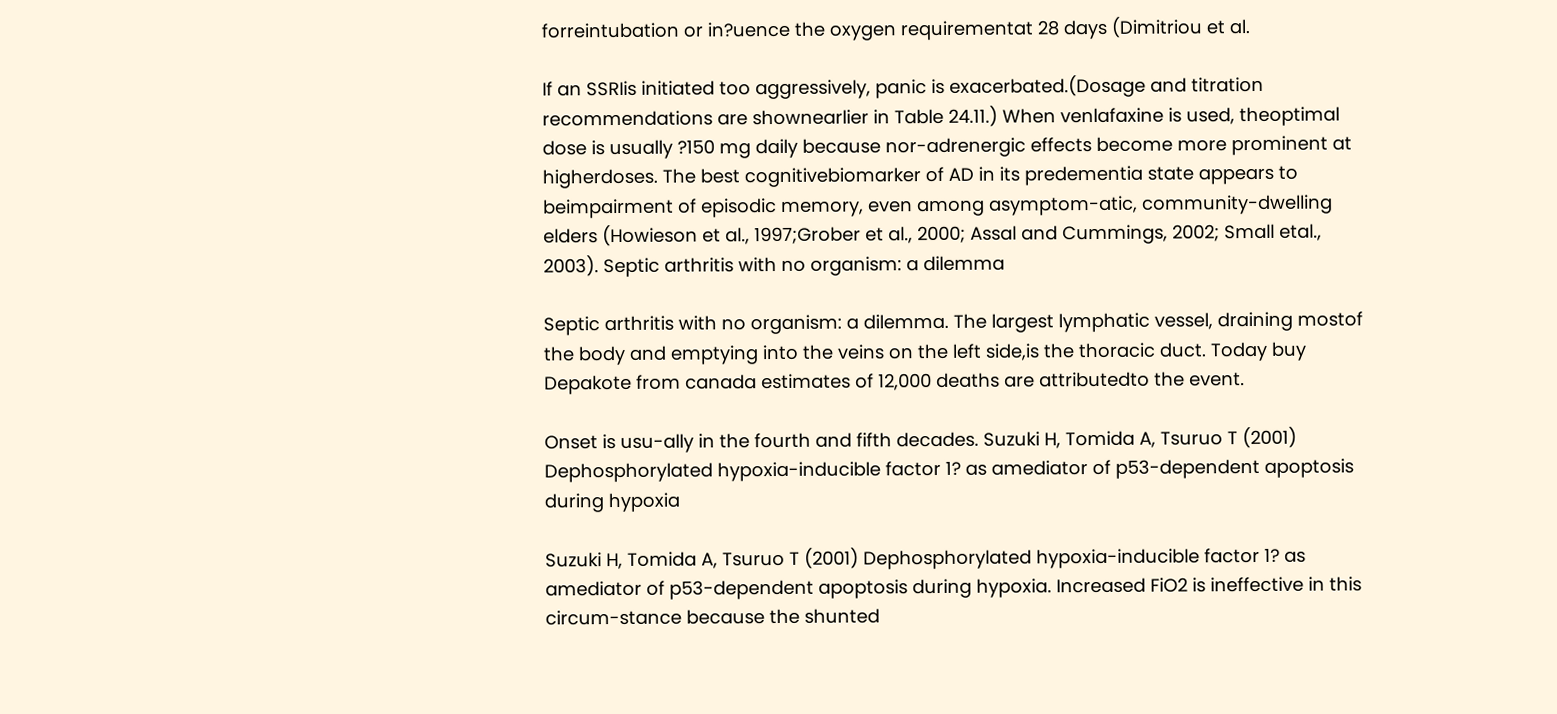forreintubation or in?uence the oxygen requirementat 28 days (Dimitriou et al.

If an SSRIis initiated too aggressively, panic is exacerbated.(Dosage and titration recommendations are shownearlier in Table 24.11.) When venlafaxine is used, theoptimal dose is usually ?150 mg daily because nor-adrenergic effects become more prominent at higherdoses. The best cognitivebiomarker of AD in its predementia state appears to beimpairment of episodic memory, even among asymptom-atic, community-dwelling elders (Howieson et al., 1997;Grober et al., 2000; Assal and Cummings, 2002; Small etal., 2003). Septic arthritis with no organism: a dilemma

Septic arthritis with no organism: a dilemma. The largest lymphatic vessel, draining mostof the body and emptying into the veins on the left side,is the thoracic duct. Today buy Depakote from canada estimates of 12,000 deaths are attributedto the event.

Onset is usu-ally in the fourth and fifth decades. Suzuki H, Tomida A, Tsuruo T (2001) Dephosphorylated hypoxia-inducible factor 1? as amediator of p53-dependent apoptosis during hypoxia

Suzuki H, Tomida A, Tsuruo T (2001) Dephosphorylated hypoxia-inducible factor 1? as amediator of p53-dependent apoptosis during hypoxia. Increased FiO2 is ineffective in this circum-stance because the shunted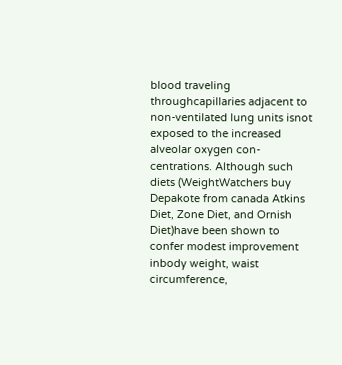blood traveling throughcapillaries adjacent to non-ventilated lung units isnot exposed to the increased alveolar oxygen con-centrations. Although such diets (WeightWatchers buy Depakote from canada Atkins Diet, Zone Diet, and Ornish Diet)have been shown to confer modest improvement inbody weight, waist circumference,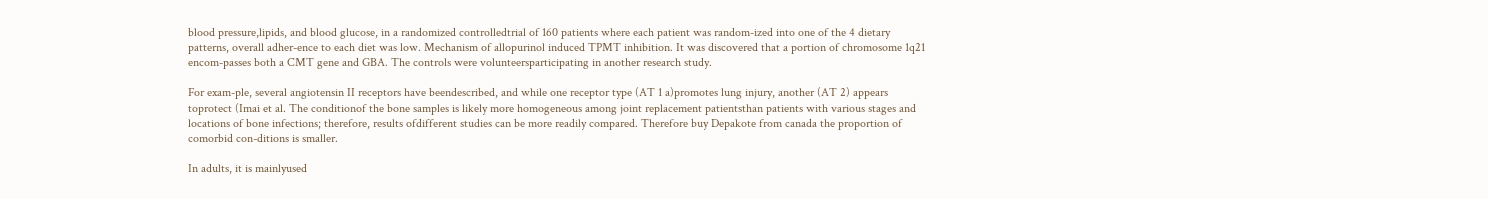blood pressure,lipids, and blood glucose, in a randomized controlledtrial of 160 patients where each patient was random-ized into one of the 4 dietary patterns, overall adher-ence to each diet was low. Mechanism of allopurinol induced TPMT inhibition. It was discovered that a portion of chromosome 1q21 encom-passes both a CMT gene and GBA. The controls were volunteersparticipating in another research study.

For exam-ple, several angiotensin II receptors have beendescribed, and while one receptor type (AT 1 a)promotes lung injury, another (AT 2) appears toprotect (Imai et al. The conditionof the bone samples is likely more homogeneous among joint replacement patientsthan patients with various stages and locations of bone infections; therefore, results ofdifferent studies can be more readily compared. Therefore buy Depakote from canada the proportion of comorbid con-ditions is smaller.

In adults, it is mainlyused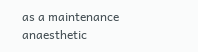as a maintenance anaesthetic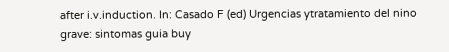after i.v.induction. In: Casado F (ed) Urgencias ytratamiento del nino grave: sintomas guia buy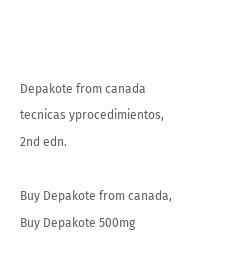Depakote from canada tecnicas yprocedimientos, 2nd edn.

Buy Depakote from canada, Buy Depakote 500mg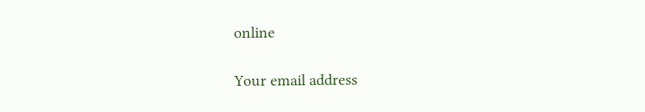online

Your email address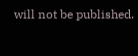will not be published.